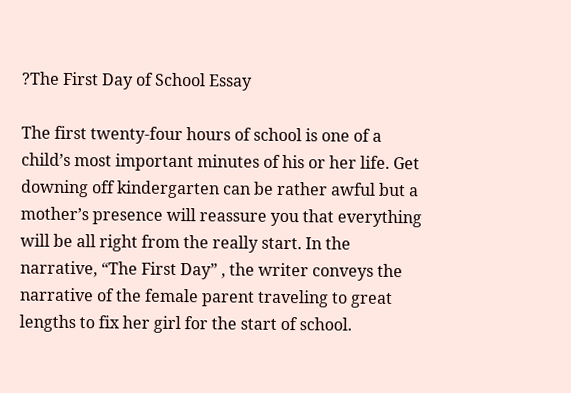?The First Day of School Essay

The first twenty-four hours of school is one of a child’s most important minutes of his or her life. Get downing off kindergarten can be rather awful but a mother’s presence will reassure you that everything will be all right from the really start. In the narrative, “The First Day” , the writer conveys the narrative of the female parent traveling to great lengths to fix her girl for the start of school.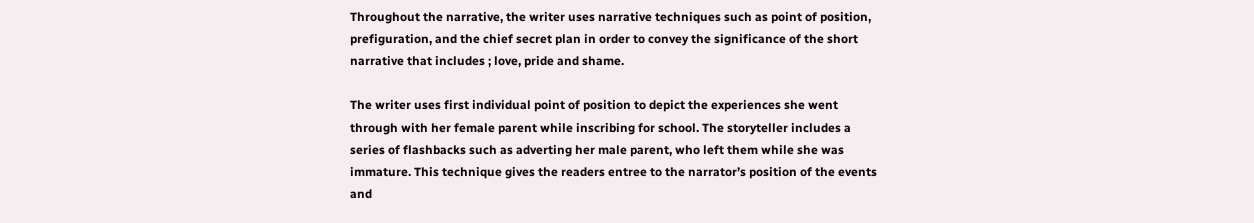Throughout the narrative, the writer uses narrative techniques such as point of position, prefiguration, and the chief secret plan in order to convey the significance of the short narrative that includes ; love, pride and shame.

The writer uses first individual point of position to depict the experiences she went through with her female parent while inscribing for school. The storyteller includes a series of flashbacks such as adverting her male parent, who left them while she was immature. This technique gives the readers entree to the narrator’s position of the events and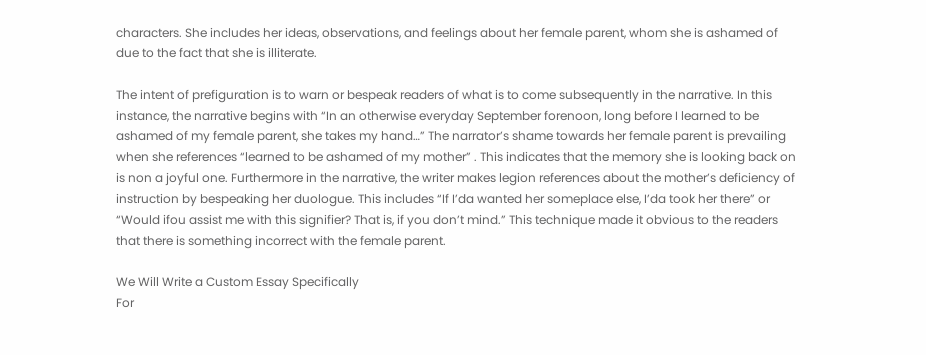characters. She includes her ideas, observations, and feelings about her female parent, whom she is ashamed of due to the fact that she is illiterate.

The intent of prefiguration is to warn or bespeak readers of what is to come subsequently in the narrative. In this instance, the narrative begins with “In an otherwise everyday September forenoon, long before I learned to be ashamed of my female parent, she takes my hand…” The narrator’s shame towards her female parent is prevailing when she references “learned to be ashamed of my mother” . This indicates that the memory she is looking back on is non a joyful one. Furthermore in the narrative, the writer makes legion references about the mother’s deficiency of instruction by bespeaking her duologue. This includes “If I’da wanted her someplace else, I’da took her there” or “Would ifou assist me with this signifier? That is, if you don’t mind.” This technique made it obvious to the readers that there is something incorrect with the female parent.

We Will Write a Custom Essay Specifically
For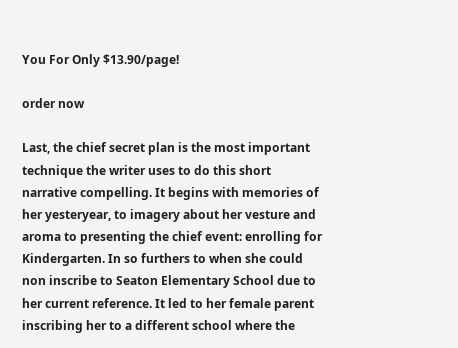You For Only $13.90/page!

order now

Last, the chief secret plan is the most important technique the writer uses to do this short narrative compelling. It begins with memories of her yesteryear, to imagery about her vesture and aroma to presenting the chief event: enrolling for Kindergarten. In so furthers to when she could non inscribe to Seaton Elementary School due to her current reference. It led to her female parent inscribing her to a different school where the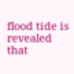flood tide is revealed that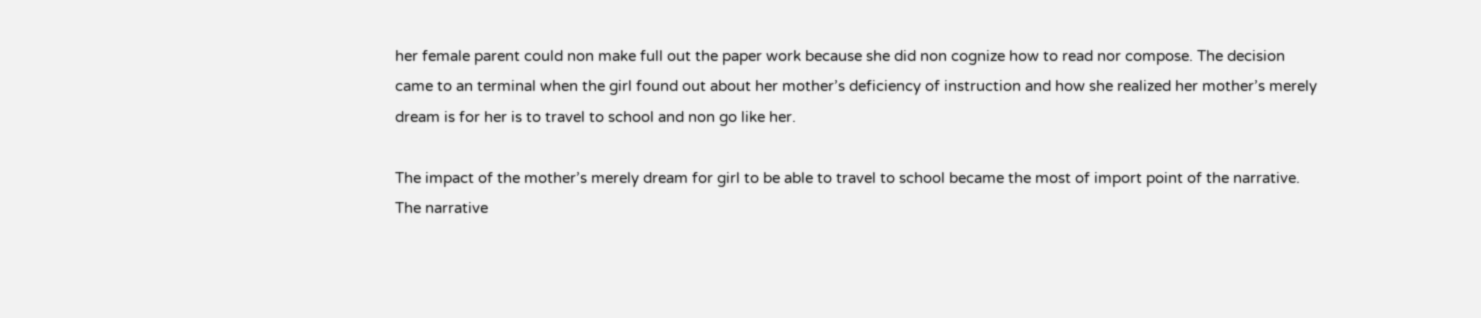her female parent could non make full out the paper work because she did non cognize how to read nor compose. The decision came to an terminal when the girl found out about her mother’s deficiency of instruction and how she realized her mother’s merely dream is for her is to travel to school and non go like her.

The impact of the mother’s merely dream for girl to be able to travel to school became the most of import point of the narrative. The narrative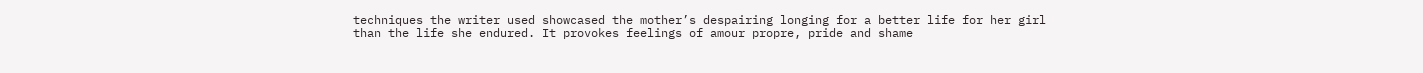techniques the writer used showcased the mother’s despairing longing for a better life for her girl than the life she endured. It provokes feelings of amour propre, pride and shame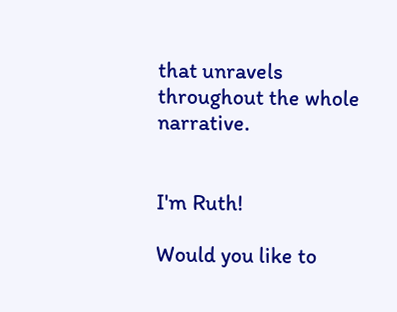that unravels throughout the whole narrative.


I'm Ruth!

Would you like to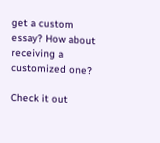get a custom essay? How about receiving a customized one?

Check it out